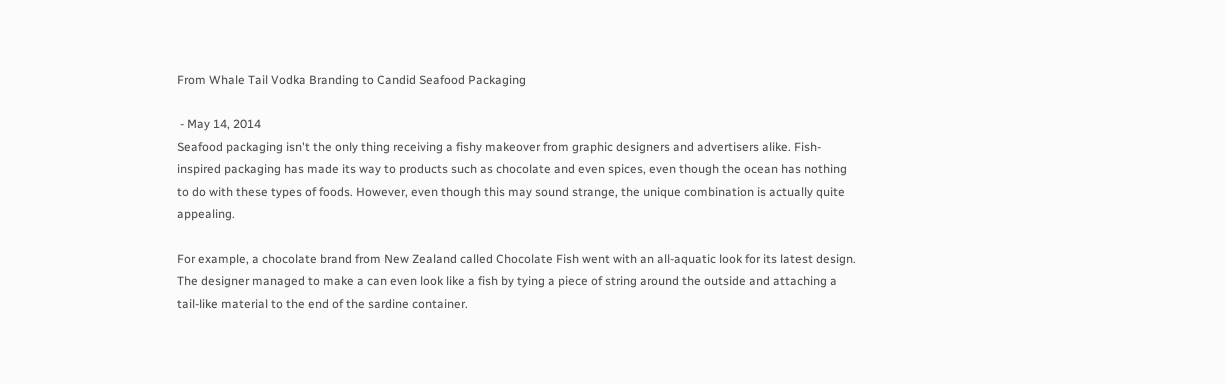From Whale Tail Vodka Branding to Candid Seafood Packaging

 - May 14, 2014
Seafood packaging isn't the only thing receiving a fishy makeover from graphic designers and advertisers alike. Fish-inspired packaging has made its way to products such as chocolate and even spices, even though the ocean has nothing to do with these types of foods. However, even though this may sound strange, the unique combination is actually quite appealing.

For example, a chocolate brand from New Zealand called Chocolate Fish went with an all-aquatic look for its latest design. The designer managed to make a can even look like a fish by tying a piece of string around the outside and attaching a tail-like material to the end of the sardine container.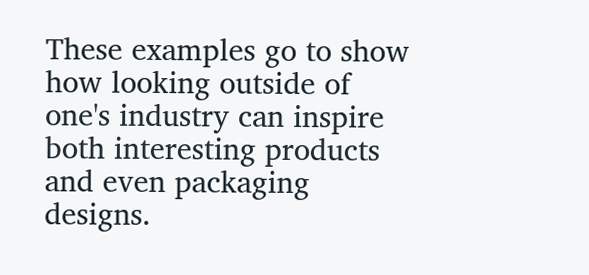These examples go to show how looking outside of one's industry can inspire both interesting products and even packaging designs.